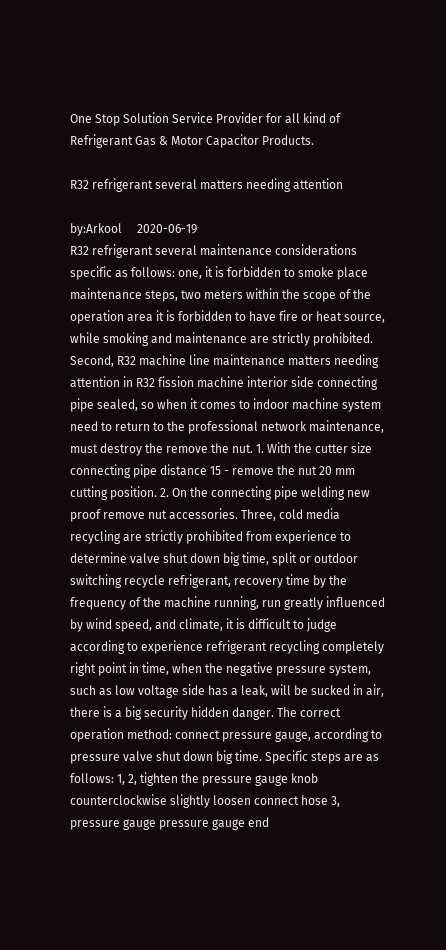One Stop Solution Service Provider for all kind of Refrigerant Gas & Motor Capacitor Products.

R32 refrigerant several matters needing attention

by:Arkool     2020-06-19
R32 refrigerant several maintenance considerations specific as follows: one, it is forbidden to smoke place maintenance steps, two meters within the scope of the operation area it is forbidden to have fire or heat source, while smoking and maintenance are strictly prohibited. Second, R32 machine line maintenance matters needing attention in R32 fission machine interior side connecting pipe sealed, so when it comes to indoor machine system need to return to the professional network maintenance, must destroy the remove the nut. 1. With the cutter size connecting pipe distance 15 - remove the nut 20 mm cutting position. 2. On the connecting pipe welding new proof remove nut accessories. Three, cold media recycling are strictly prohibited from experience to determine valve shut down big time, split or outdoor switching recycle refrigerant, recovery time by the frequency of the machine running, run greatly influenced by wind speed, and climate, it is difficult to judge according to experience refrigerant recycling completely right point in time, when the negative pressure system, such as low voltage side has a leak, will be sucked in air, there is a big security hidden danger. The correct operation method: connect pressure gauge, according to pressure valve shut down big time. Specific steps are as follows: 1, 2, tighten the pressure gauge knob counterclockwise slightly loosen connect hose 3, pressure gauge pressure gauge end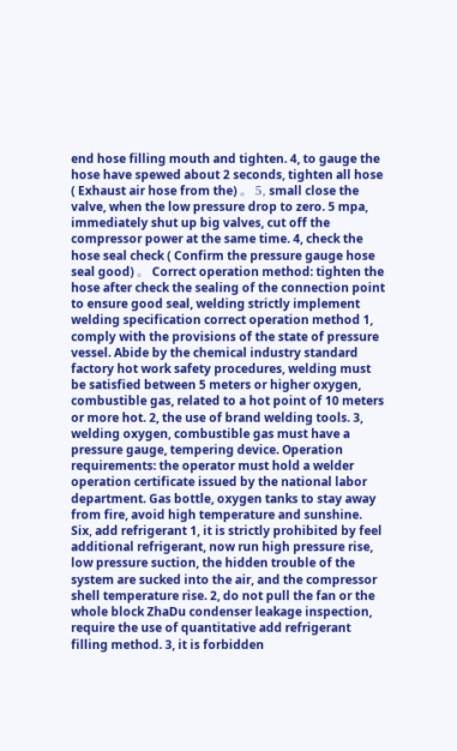end hose filling mouth and tighten. 4, to gauge the hose have spewed about 2 seconds, tighten all hose ( Exhaust air hose from the) 。 5, small close the valve, when the low pressure drop to zero. 5 mpa, immediately shut up big valves, cut off the compressor power at the same time. 4, check the hose seal check ( Confirm the pressure gauge hose seal good) 。 Correct operation method: tighten the hose after check the sealing of the connection point to ensure good seal, welding strictly implement welding specification correct operation method 1, comply with the provisions of the state of pressure vessel. Abide by the chemical industry standard factory hot work safety procedures, welding must be satisfied between 5 meters or higher oxygen, combustible gas, related to a hot point of 10 meters or more hot. 2, the use of brand welding tools. 3, welding oxygen, combustible gas must have a pressure gauge, tempering device. Operation requirements: the operator must hold a welder operation certificate issued by the national labor department. Gas bottle, oxygen tanks to stay away from fire, avoid high temperature and sunshine. Six, add refrigerant 1, it is strictly prohibited by feel additional refrigerant, now run high pressure rise, low pressure suction, the hidden trouble of the system are sucked into the air, and the compressor shell temperature rise. 2, do not pull the fan or the whole block ZhaDu condenser leakage inspection, require the use of quantitative add refrigerant filling method. 3, it is forbidden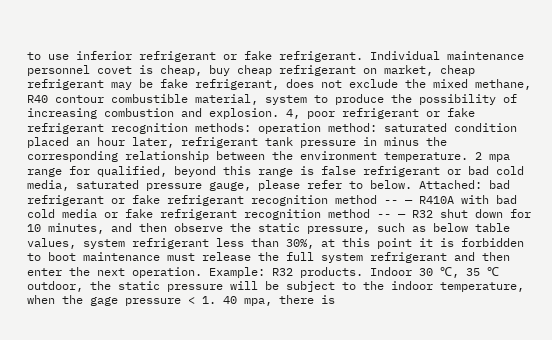to use inferior refrigerant or fake refrigerant. Individual maintenance personnel covet is cheap, buy cheap refrigerant on market, cheap refrigerant may be fake refrigerant, does not exclude the mixed methane, R40 contour combustible material, system to produce the possibility of increasing combustion and explosion. 4, poor refrigerant or fake refrigerant recognition methods: operation method: saturated condition placed an hour later, refrigerant tank pressure in minus the corresponding relationship between the environment temperature. 2 mpa range for qualified, beyond this range is false refrigerant or bad cold media, saturated pressure gauge, please refer to below. Attached: bad refrigerant or fake refrigerant recognition method -- — R410A with bad cold media or fake refrigerant recognition method -- — R32 shut down for 10 minutes, and then observe the static pressure, such as below table values, system refrigerant less than 30%, at this point it is forbidden to boot maintenance must release the full system refrigerant and then enter the next operation. Example: R32 products. Indoor 30 ℃, 35 ℃ outdoor, the static pressure will be subject to the indoor temperature, when the gage pressure < 1. 40 mpa, there is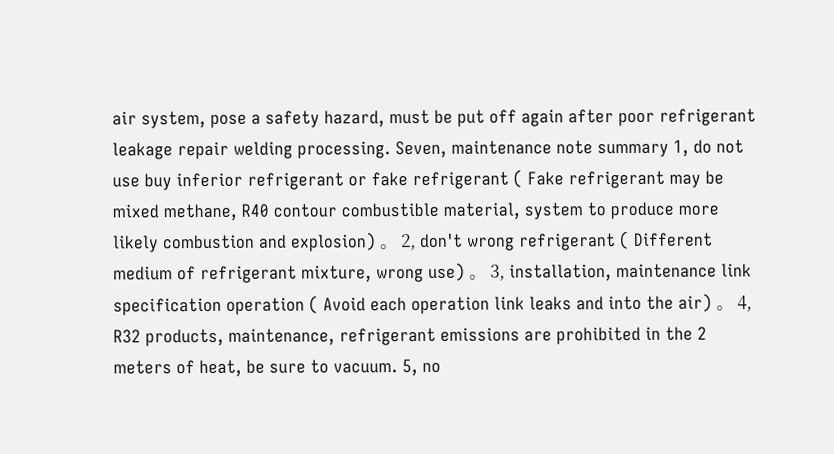air system, pose a safety hazard, must be put off again after poor refrigerant leakage repair welding processing. Seven, maintenance note summary 1, do not use buy inferior refrigerant or fake refrigerant ( Fake refrigerant may be mixed methane, R40 contour combustible material, system to produce more likely combustion and explosion) 。 2, don't wrong refrigerant ( Different medium of refrigerant mixture, wrong use) 。 3, installation, maintenance link specification operation ( Avoid each operation link leaks and into the air) 。 4, R32 products, maintenance, refrigerant emissions are prohibited in the 2 meters of heat, be sure to vacuum. 5, no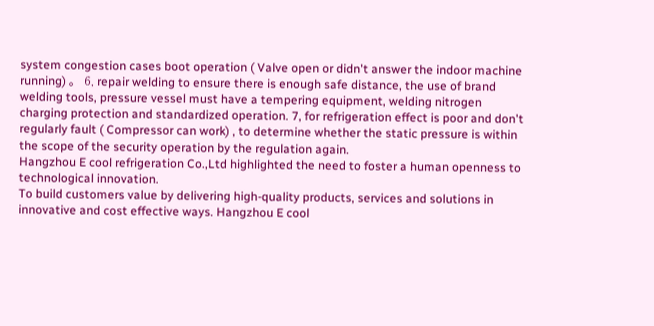system congestion cases boot operation ( Valve open or didn't answer the indoor machine running) 。 6, repair welding to ensure there is enough safe distance, the use of brand welding tools, pressure vessel must have a tempering equipment, welding nitrogen charging protection and standardized operation. 7, for refrigeration effect is poor and don't regularly fault ( Compressor can work) , to determine whether the static pressure is within the scope of the security operation by the regulation again.
Hangzhou E cool refrigeration Co.,Ltd highlighted the need to foster a human openness to technological innovation.
To build customers value by delivering high-quality products, services and solutions in innovative and cost effective ways. Hangzhou E cool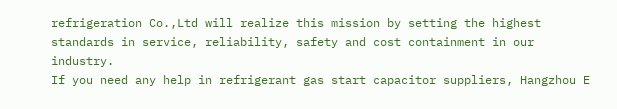refrigeration Co.,Ltd will realize this mission by setting the highest standards in service, reliability, safety and cost containment in our industry.
If you need any help in refrigerant gas start capacitor suppliers, Hangzhou E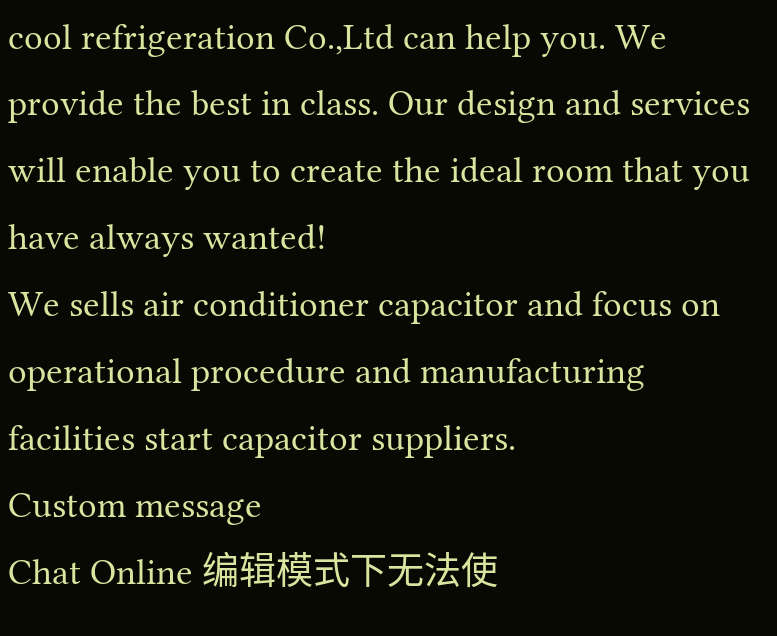cool refrigeration Co.,Ltd can help you. We provide the best in class. Our design and services will enable you to create the ideal room that you have always wanted!
We sells air conditioner capacitor and focus on operational procedure and manufacturing facilities start capacitor suppliers.
Custom message
Chat Online 编辑模式下无法使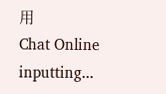用
Chat Online inputting...